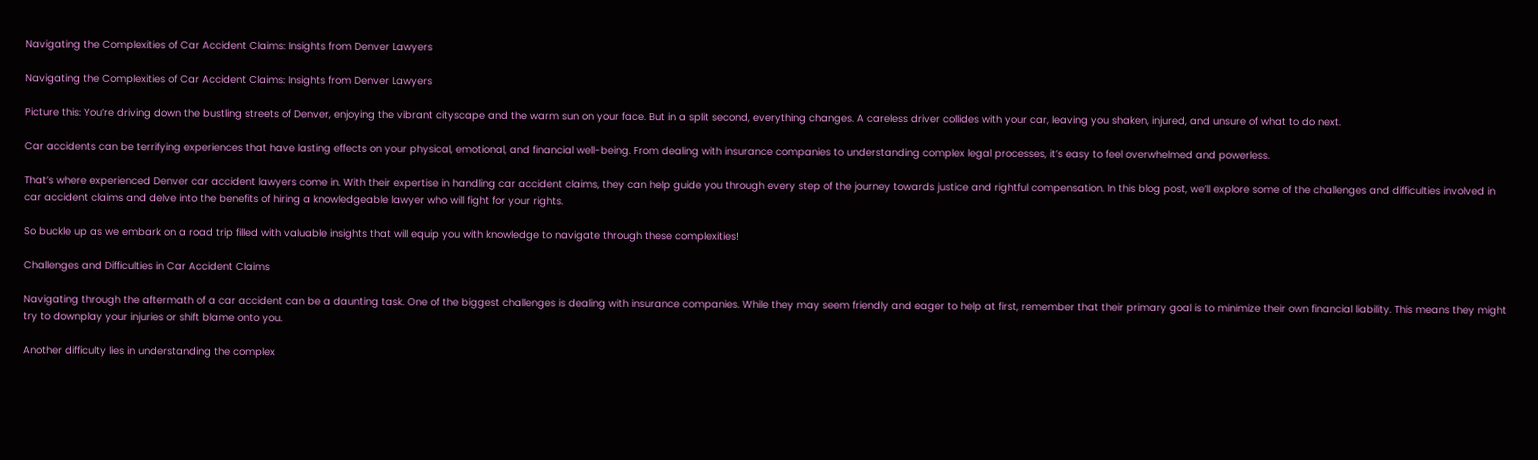Navigating the Complexities of Car Accident Claims: Insights from Denver Lawyers

Navigating the Complexities of Car Accident Claims: Insights from Denver Lawyers

Picture this: You’re driving down the bustling streets of Denver, enjoying the vibrant cityscape and the warm sun on your face. But in a split second, everything changes. A careless driver collides with your car, leaving you shaken, injured, and unsure of what to do next.

Car accidents can be terrifying experiences that have lasting effects on your physical, emotional, and financial well-being. From dealing with insurance companies to understanding complex legal processes, it’s easy to feel overwhelmed and powerless.

That’s where experienced Denver car accident lawyers come in. With their expertise in handling car accident claims, they can help guide you through every step of the journey towards justice and rightful compensation. In this blog post, we’ll explore some of the challenges and difficulties involved in car accident claims and delve into the benefits of hiring a knowledgeable lawyer who will fight for your rights.

So buckle up as we embark on a road trip filled with valuable insights that will equip you with knowledge to navigate through these complexities!

Challenges and Difficulties in Car Accident Claims

Navigating through the aftermath of a car accident can be a daunting task. One of the biggest challenges is dealing with insurance companies. While they may seem friendly and eager to help at first, remember that their primary goal is to minimize their own financial liability. This means they might try to downplay your injuries or shift blame onto you.

Another difficulty lies in understanding the complex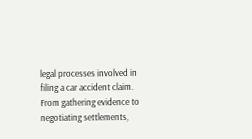legal processes involved in filing a car accident claim. From gathering evidence to negotiating settlements,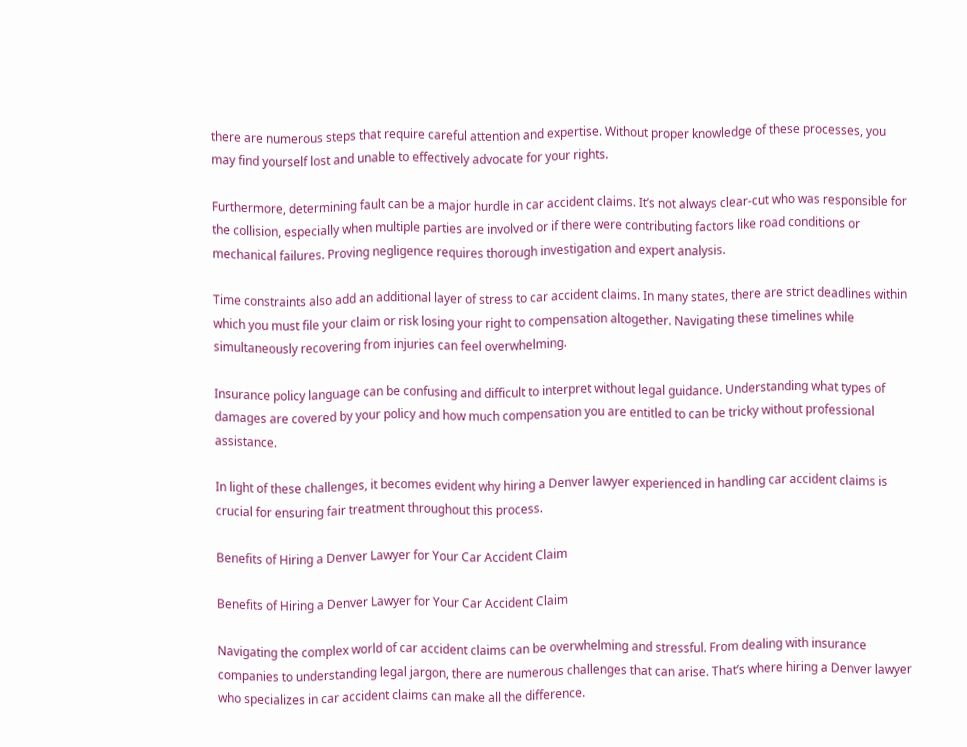there are numerous steps that require careful attention and expertise. Without proper knowledge of these processes, you may find yourself lost and unable to effectively advocate for your rights.

Furthermore, determining fault can be a major hurdle in car accident claims. It’s not always clear-cut who was responsible for the collision, especially when multiple parties are involved or if there were contributing factors like road conditions or mechanical failures. Proving negligence requires thorough investigation and expert analysis.

Time constraints also add an additional layer of stress to car accident claims. In many states, there are strict deadlines within which you must file your claim or risk losing your right to compensation altogether. Navigating these timelines while simultaneously recovering from injuries can feel overwhelming.

Insurance policy language can be confusing and difficult to interpret without legal guidance. Understanding what types of damages are covered by your policy and how much compensation you are entitled to can be tricky without professional assistance.

In light of these challenges, it becomes evident why hiring a Denver lawyer experienced in handling car accident claims is crucial for ensuring fair treatment throughout this process.

Benefits of Hiring a Denver Lawyer for Your Car Accident Claim

Benefits of Hiring a Denver Lawyer for Your Car Accident Claim

Navigating the complex world of car accident claims can be overwhelming and stressful. From dealing with insurance companies to understanding legal jargon, there are numerous challenges that can arise. That’s where hiring a Denver lawyer who specializes in car accident claims can make all the difference.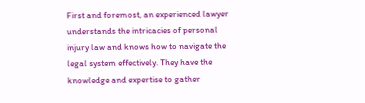First and foremost, an experienced lawyer understands the intricacies of personal injury law and knows how to navigate the legal system effectively. They have the knowledge and expertise to gather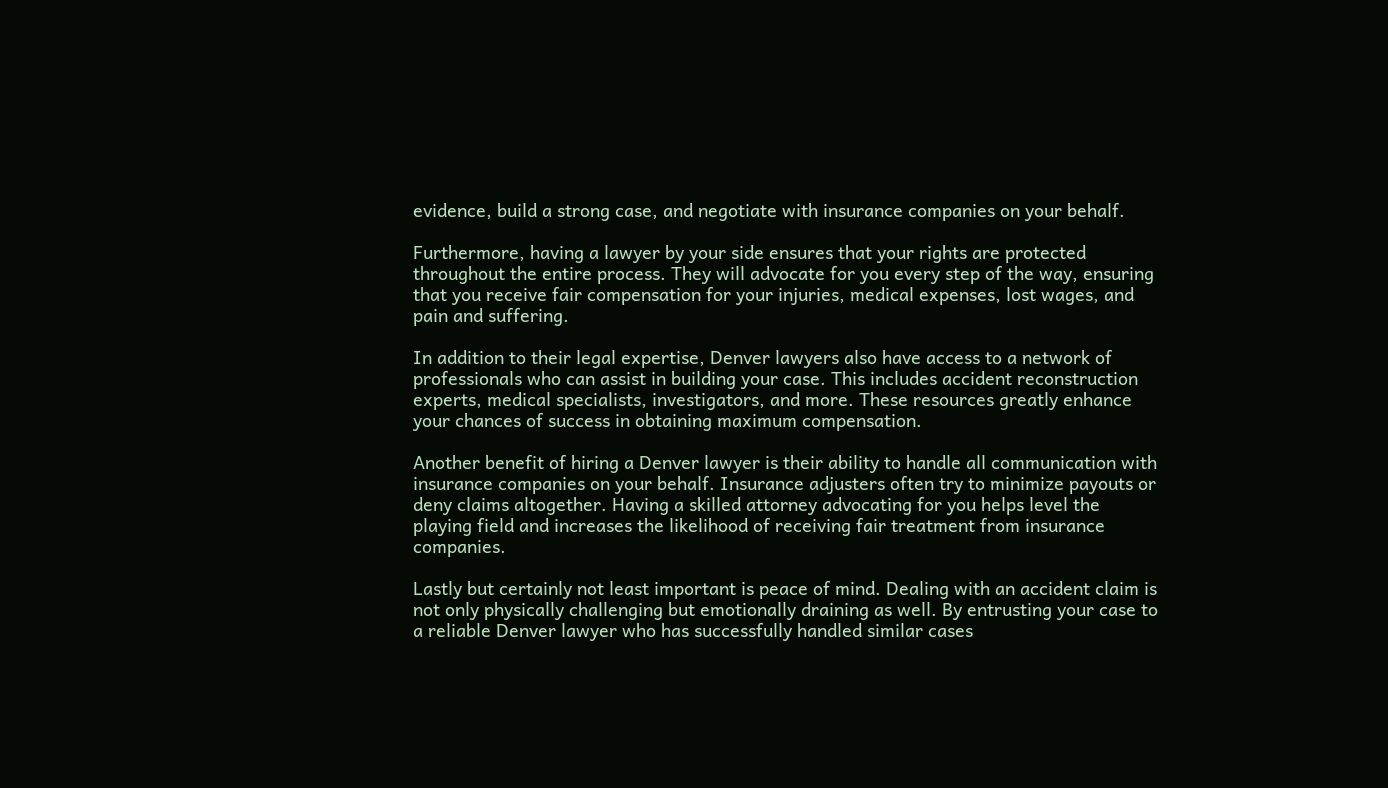evidence, build a strong case, and negotiate with insurance companies on your behalf.

Furthermore, having a lawyer by your side ensures that your rights are protected throughout the entire process. They will advocate for you every step of the way, ensuring that you receive fair compensation for your injuries, medical expenses, lost wages, and pain and suffering.

In addition to their legal expertise, Denver lawyers also have access to a network of professionals who can assist in building your case. This includes accident reconstruction experts, medical specialists, investigators, and more. These resources greatly enhance your chances of success in obtaining maximum compensation.

Another benefit of hiring a Denver lawyer is their ability to handle all communication with insurance companies on your behalf. Insurance adjusters often try to minimize payouts or deny claims altogether. Having a skilled attorney advocating for you helps level the playing field and increases the likelihood of receiving fair treatment from insurance companies.

Lastly but certainly not least important is peace of mind. Dealing with an accident claim is not only physically challenging but emotionally draining as well. By entrusting your case to a reliable Denver lawyer who has successfully handled similar cases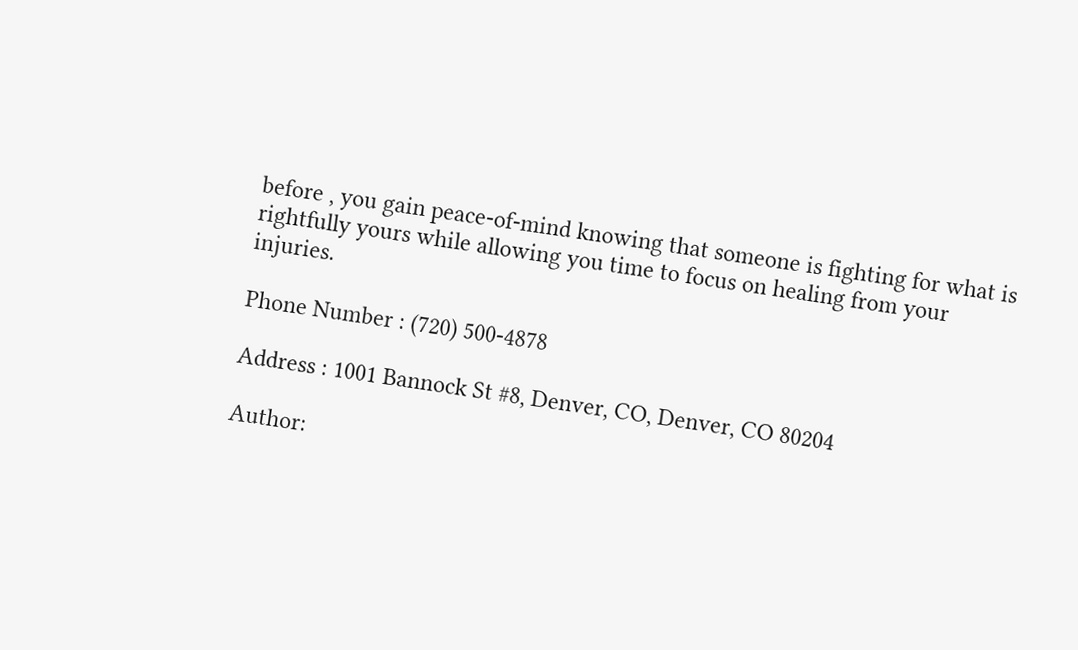before , you gain peace-of-mind knowing that someone is fighting for what is rightfully yours while allowing you time to focus on healing from your injuries.

Phone Number : (720) 500-4878

Address : 1001 Bannock St #8, Denver, CO, Denver, CO 80204

Author: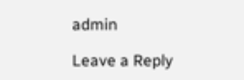admin

Leave a Reply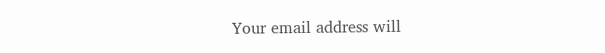Your email address will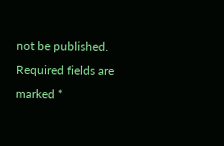not be published. Required fields are marked *